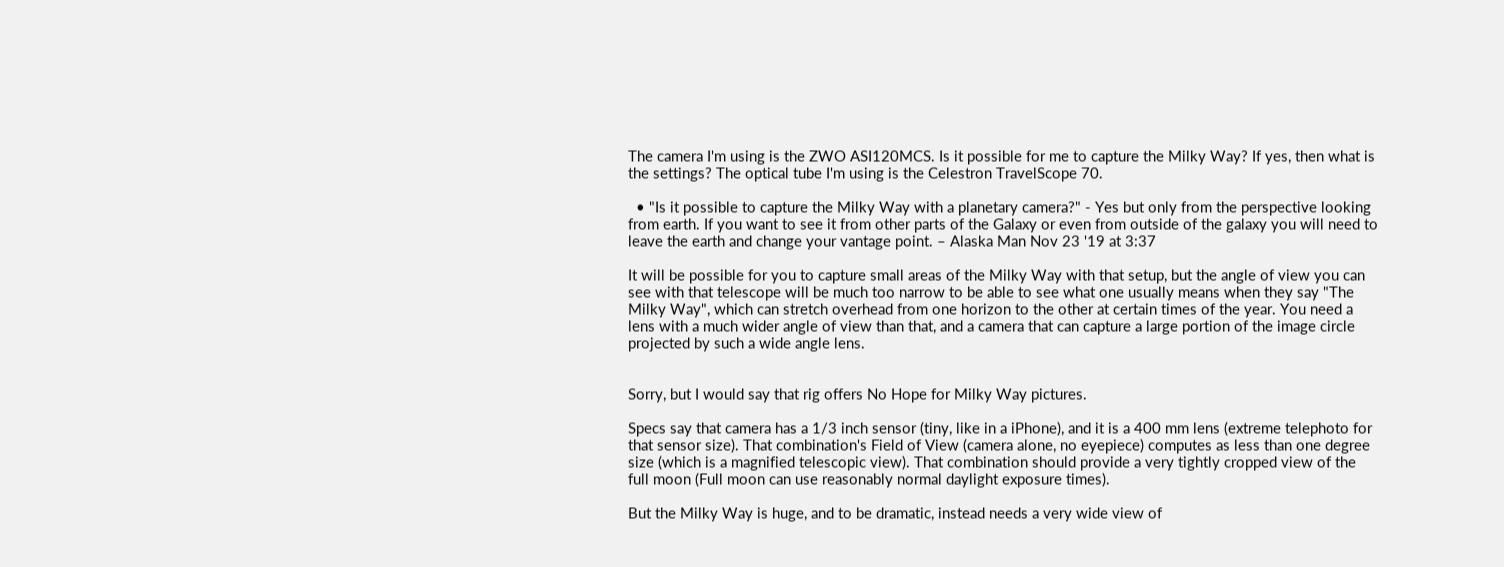The camera I'm using is the ZWO ASI120MCS. Is it possible for me to capture the Milky Way? If yes, then what is the settings? The optical tube I'm using is the Celestron TravelScope 70.

  • "Is it possible to capture the Milky Way with a planetary camera?" - Yes but only from the perspective looking from earth. If you want to see it from other parts of the Galaxy or even from outside of the galaxy you will need to leave the earth and change your vantage point. – Alaska Man Nov 23 '19 at 3:37

It will be possible for you to capture small areas of the Milky Way with that setup, but the angle of view you can see with that telescope will be much too narrow to be able to see what one usually means when they say "The Milky Way", which can stretch overhead from one horizon to the other at certain times of the year. You need a lens with a much wider angle of view than that, and a camera that can capture a large portion of the image circle projected by such a wide angle lens.


Sorry, but I would say that rig offers No Hope for Milky Way pictures.

Specs say that camera has a 1/3 inch sensor (tiny, like in a iPhone), and it is a 400 mm lens (extreme telephoto for that sensor size). That combination's Field of View (camera alone, no eyepiece) computes as less than one degree size (which is a magnified telescopic view). That combination should provide a very tightly cropped view of the full moon (Full moon can use reasonably normal daylight exposure times).

But the Milky Way is huge, and to be dramatic, instead needs a very wide view of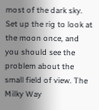most of the dark sky. Set up the rig to look at the moon once, and you should see the problem about the small field of view. The Milky Way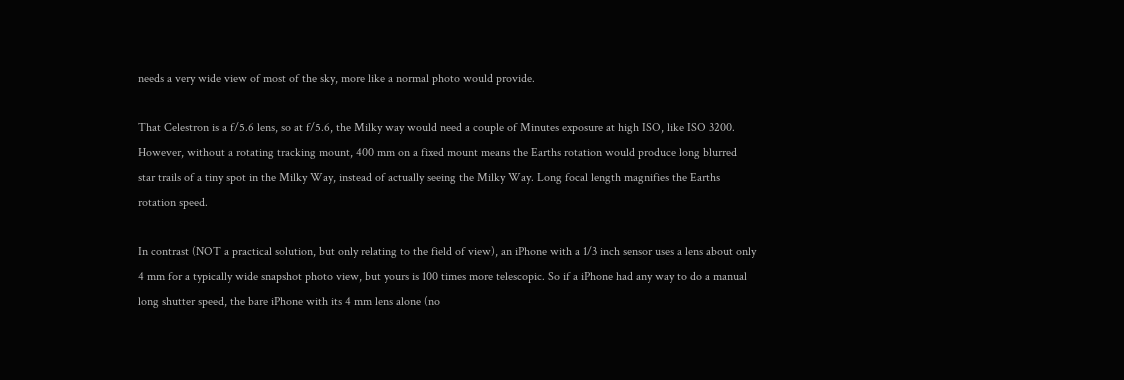needs a very wide view of most of the sky, more like a normal photo would provide.

That Celestron is a f/5.6 lens, so at f/5.6, the Milky way would need a couple of Minutes exposure at high ISO, like ISO 3200. However, without a rotating tracking mount, 400 mm on a fixed mount means the Earths rotation would produce long blurred star trails of a tiny spot in the Milky Way, instead of actually seeing the Milky Way. Long focal length magnifies the Earths rotation speed.

In contrast (NOT a practical solution, but only relating to the field of view), an iPhone with a 1/3 inch sensor uses a lens about only 4 mm for a typically wide snapshot photo view, but yours is 100 times more telescopic. So if a iPhone had any way to do a manual long shutter speed, the bare iPhone with its 4 mm lens alone (no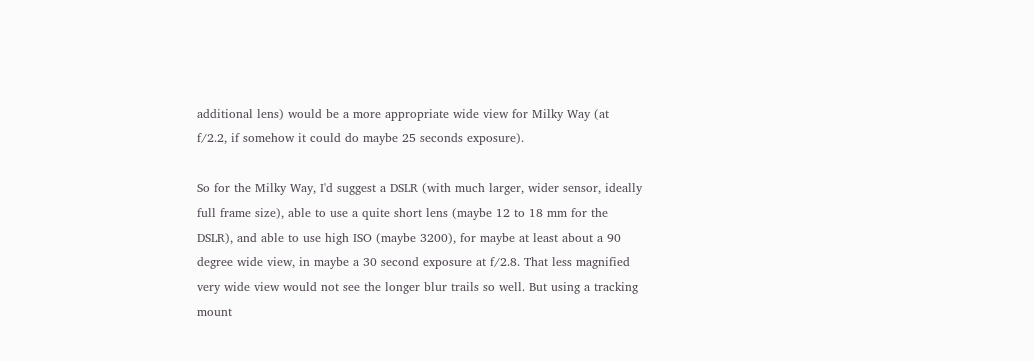additional lens) would be a more appropriate wide view for Milky Way (at f/2.2, if somehow it could do maybe 25 seconds exposure).

So for the Milky Way, I'd suggest a DSLR (with much larger, wider sensor, ideally full frame size), able to use a quite short lens (maybe 12 to 18 mm for the DSLR), and able to use high ISO (maybe 3200), for maybe at least about a 90 degree wide view, in maybe a 30 second exposure at f/2.8. That less magnified very wide view would not see the longer blur trails so well. But using a tracking mount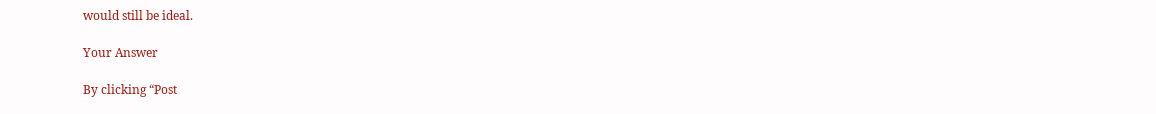would still be ideal.

Your Answer

By clicking “Post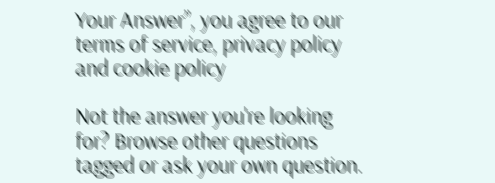Your Answer”, you agree to our terms of service, privacy policy and cookie policy

Not the answer you're looking for? Browse other questions tagged or ask your own question.